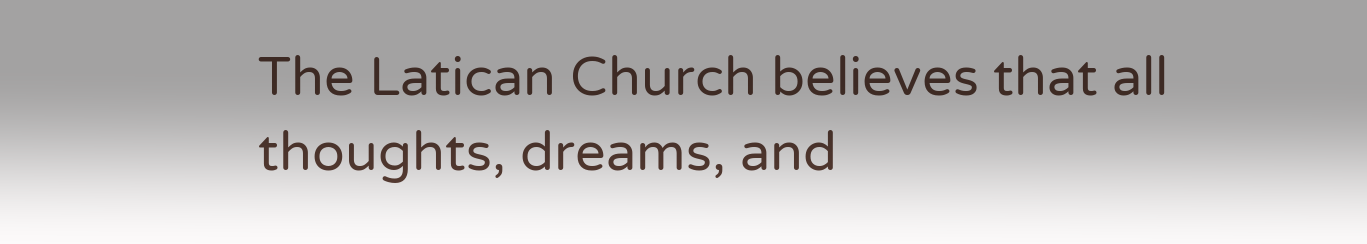The Latican Church believes that all thoughts, dreams, and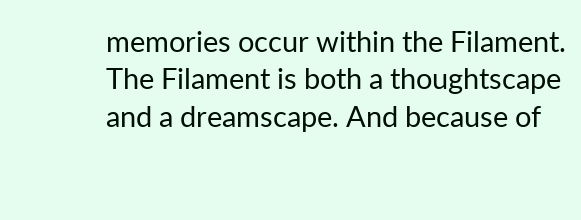memories occur within the Filament. The Filament is both a thoughtscape and a dreamscape. And because of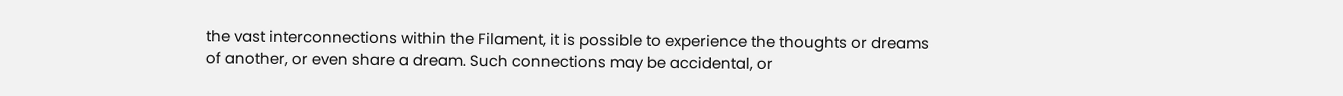the vast interconnections within the Filament, it is possible to experience the thoughts or dreams of another, or even share a dream. Such connections may be accidental, or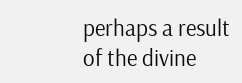perhaps a result of the divine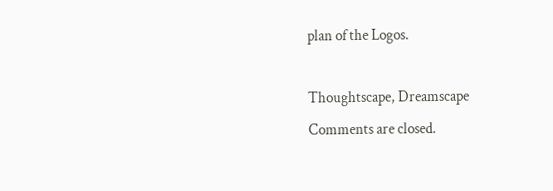plan of the Logos.

Thoughtscape, Dreamscape
Comments are closed.